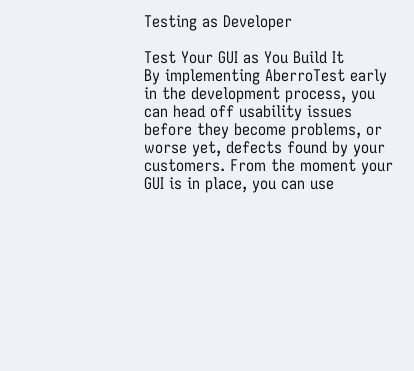Testing as Developer

Test Your GUI as You Build It
By implementing AberroTest early in the development process, you can head off usability issues before they become problems, or worse yet, defects found by your customers. From the moment your GUI is in place, you can use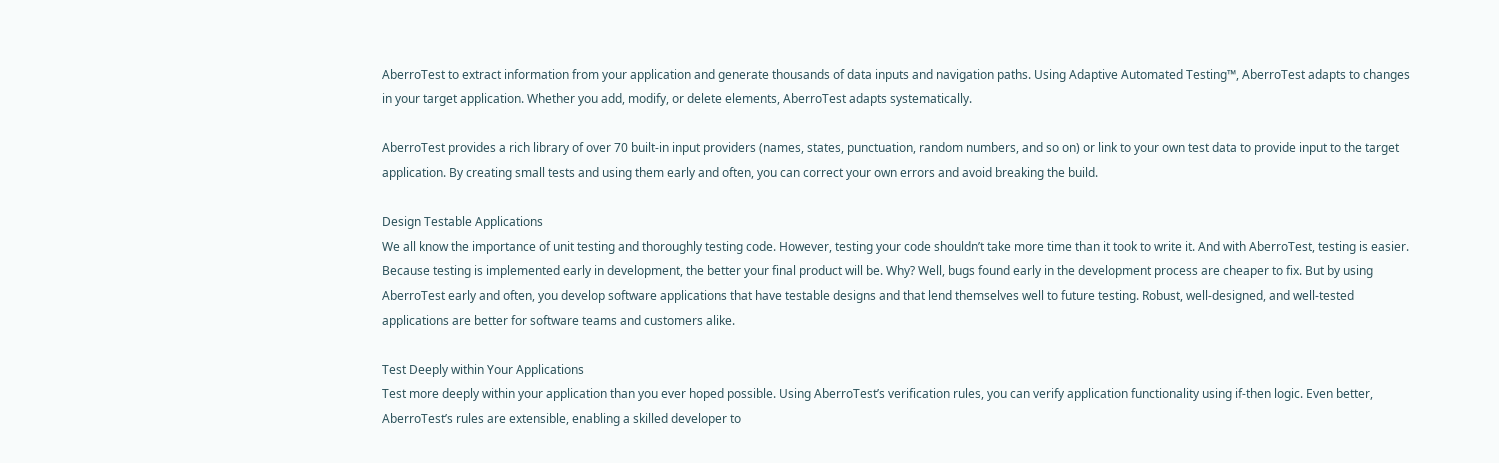AberroTest to extract information from your application and generate thousands of data inputs and navigation paths. Using Adaptive Automated Testing™, AberroTest adapts to changes in your target application. Whether you add, modify, or delete elements, AberroTest adapts systematically.

AberroTest provides a rich library of over 70 built-in input providers (names, states, punctuation, random numbers, and so on) or link to your own test data to provide input to the target application. By creating small tests and using them early and often, you can correct your own errors and avoid breaking the build.

Design Testable Applications
We all know the importance of unit testing and thoroughly testing code. However, testing your code shouldn’t take more time than it took to write it. And with AberroTest, testing is easier. Because testing is implemented early in development, the better your final product will be. Why? Well, bugs found early in the development process are cheaper to fix. But by using AberroTest early and often, you develop software applications that have testable designs and that lend themselves well to future testing. Robust, well-designed, and well-tested applications are better for software teams and customers alike.

Test Deeply within Your Applications
Test more deeply within your application than you ever hoped possible. Using AberroTest’s verification rules, you can verify application functionality using if-then logic. Even better, AberroTest’s rules are extensible, enabling a skilled developer to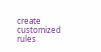create customized rules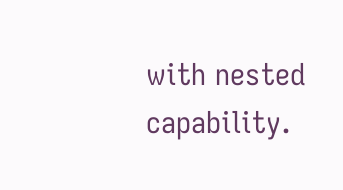with nested capability.